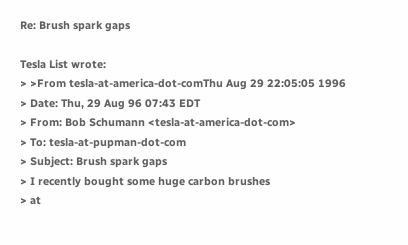Re: Brush spark gaps

Tesla List wrote:
> >From tesla-at-america-dot-comThu Aug 29 22:05:05 1996
> Date: Thu, 29 Aug 96 07:43 EDT
> From: Bob Schumann <tesla-at-america-dot-com>
> To: tesla-at-pupman-dot-com
> Subject: Brush spark gaps
> I recently bought some huge carbon brushes
> at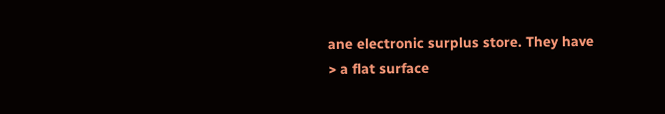ane electronic surplus store. They have
> a flat surface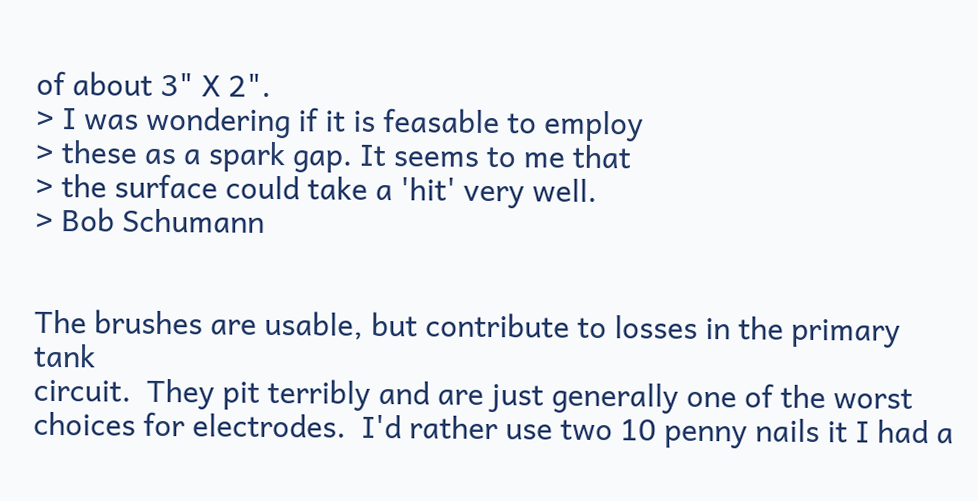of about 3" X 2".
> I was wondering if it is feasable to employ
> these as a spark gap. It seems to me that
> the surface could take a 'hit' very well.
> Bob Schumann


The brushes are usable, but contribute to losses in the primary tank
circuit.  They pit terribly and are just generally one of the worst
choices for electrodes.  I'd rather use two 10 penny nails it I had a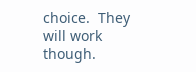choice.  They will work though.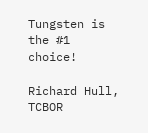Tungsten is the #1 choice!

Richard Hull, TCBOR